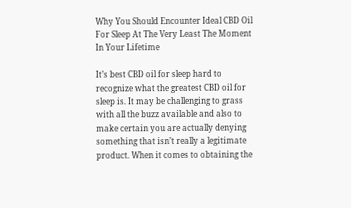Why You Should Encounter Ideal CBD Oil For Sleep At The Very Least The Moment In Your Lifetime

It’s best CBD oil for sleep hard to recognize what the greatest CBD oil for sleep is. It may be challenging to grass with all the buzz available and also to make certain you are actually denying something that isn’t really a legitimate product. When it comes to obtaining the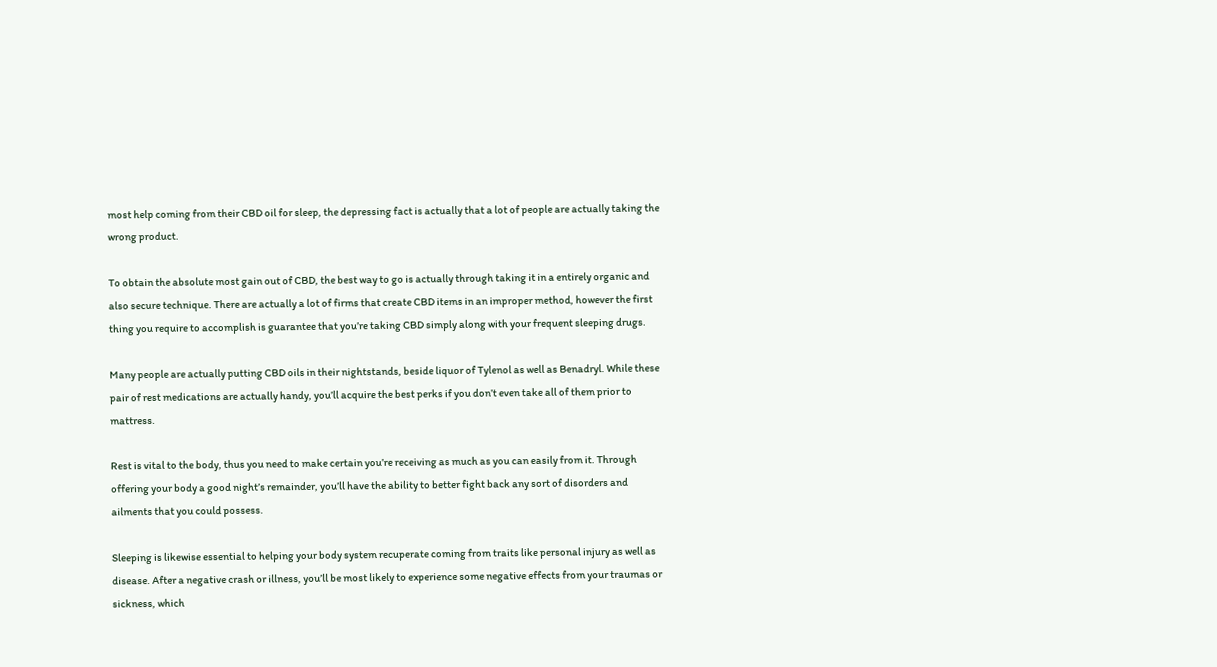most help coming from their CBD oil for sleep, the depressing fact is actually that a lot of people are actually taking the wrong product.

To obtain the absolute most gain out of CBD, the best way to go is actually through taking it in a entirely organic and also secure technique. There are actually a lot of firms that create CBD items in an improper method, however the first thing you require to accomplish is guarantee that you’re taking CBD simply along with your frequent sleeping drugs.

Many people are actually putting CBD oils in their nightstands, beside liquor of Tylenol as well as Benadryl. While these pair of rest medications are actually handy, you’ll acquire the best perks if you don’t even take all of them prior to mattress.

Rest is vital to the body, thus you need to make certain you’re receiving as much as you can easily from it. Through offering your body a good night’s remainder, you’ll have the ability to better fight back any sort of disorders and ailments that you could possess.

Sleeping is likewise essential to helping your body system recuperate coming from traits like personal injury as well as disease. After a negative crash or illness, you’ll be most likely to experience some negative effects from your traumas or sickness, which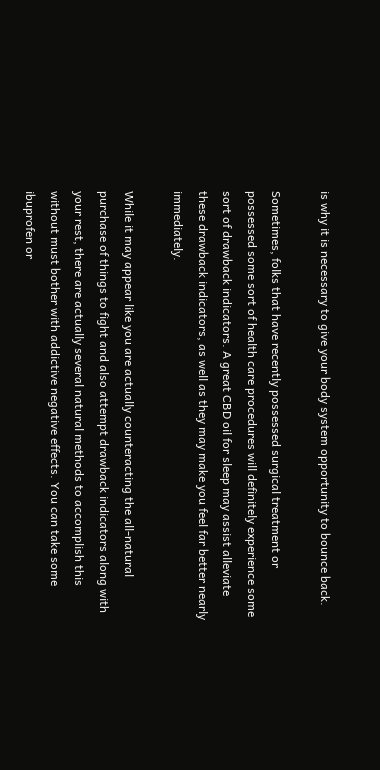is why it is necessary to give your body system opportunity to bounce back.

Sometimes, folks that have recently possessed surgical treatment or possessed some sort of health care procedures will definitely experience some sort of drawback indicators. A great CBD oil for sleep may assist alleviate these drawback indicators, as well as they may make you feel far better nearly immediately.

While it may appear like you are actually counteracting the all-natural purchase of things to fight and also attempt drawback indicators along with your rest, there are actually several natural methods to accomplish this without must bother with addictive negative effects. You can take some ibuprofen or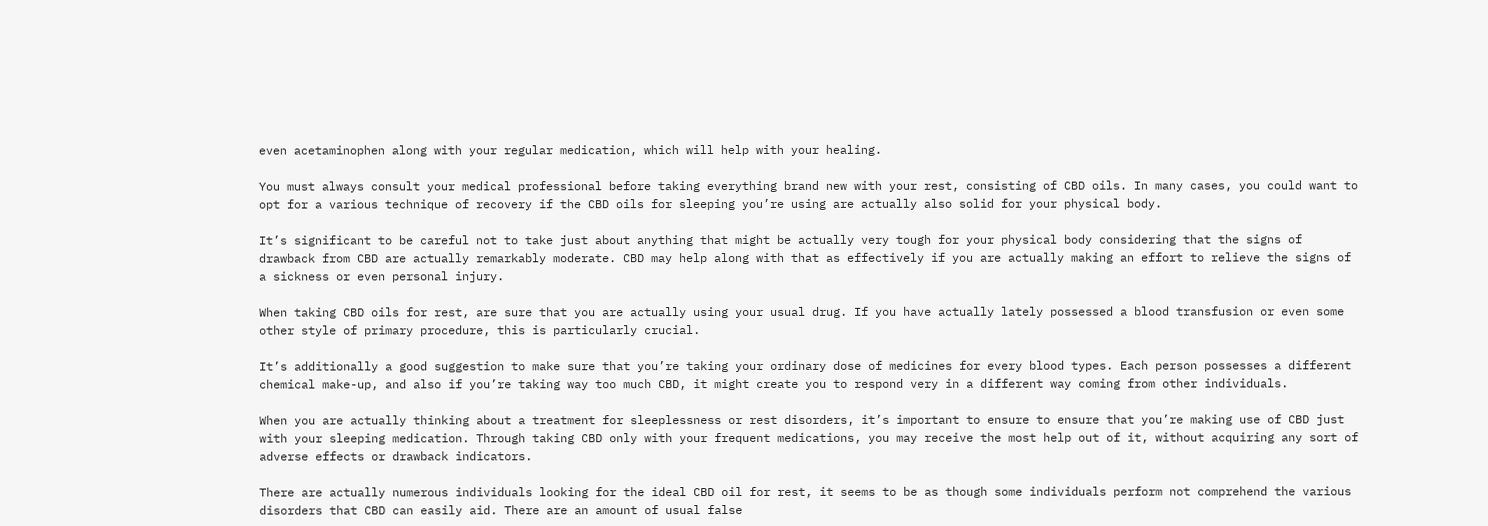even acetaminophen along with your regular medication, which will help with your healing.

You must always consult your medical professional before taking everything brand new with your rest, consisting of CBD oils. In many cases, you could want to opt for a various technique of recovery if the CBD oils for sleeping you’re using are actually also solid for your physical body.

It’s significant to be careful not to take just about anything that might be actually very tough for your physical body considering that the signs of drawback from CBD are actually remarkably moderate. CBD may help along with that as effectively if you are actually making an effort to relieve the signs of a sickness or even personal injury.

When taking CBD oils for rest, are sure that you are actually using your usual drug. If you have actually lately possessed a blood transfusion or even some other style of primary procedure, this is particularly crucial.

It’s additionally a good suggestion to make sure that you’re taking your ordinary dose of medicines for every blood types. Each person possesses a different chemical make-up, and also if you’re taking way too much CBD, it might create you to respond very in a different way coming from other individuals.

When you are actually thinking about a treatment for sleeplessness or rest disorders, it’s important to ensure to ensure that you’re making use of CBD just with your sleeping medication. Through taking CBD only with your frequent medications, you may receive the most help out of it, without acquiring any sort of adverse effects or drawback indicators.

There are actually numerous individuals looking for the ideal CBD oil for rest, it seems to be as though some individuals perform not comprehend the various disorders that CBD can easily aid. There are an amount of usual false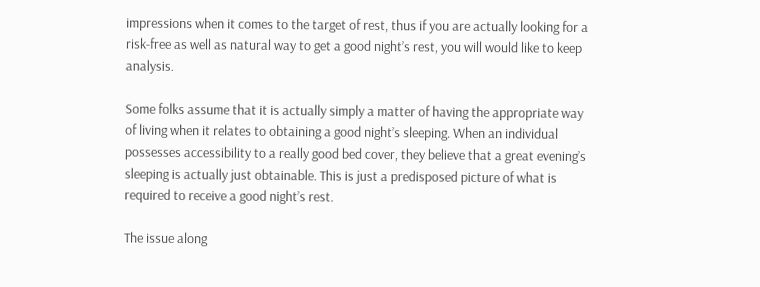impressions when it comes to the target of rest, thus if you are actually looking for a risk-free as well as natural way to get a good night’s rest, you will would like to keep analysis.

Some folks assume that it is actually simply a matter of having the appropriate way of living when it relates to obtaining a good night’s sleeping. When an individual possesses accessibility to a really good bed cover, they believe that a great evening’s sleeping is actually just obtainable. This is just a predisposed picture of what is required to receive a good night’s rest.

The issue along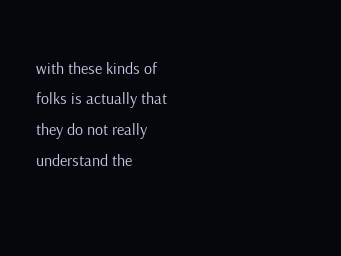with these kinds of folks is actually that they do not really understand the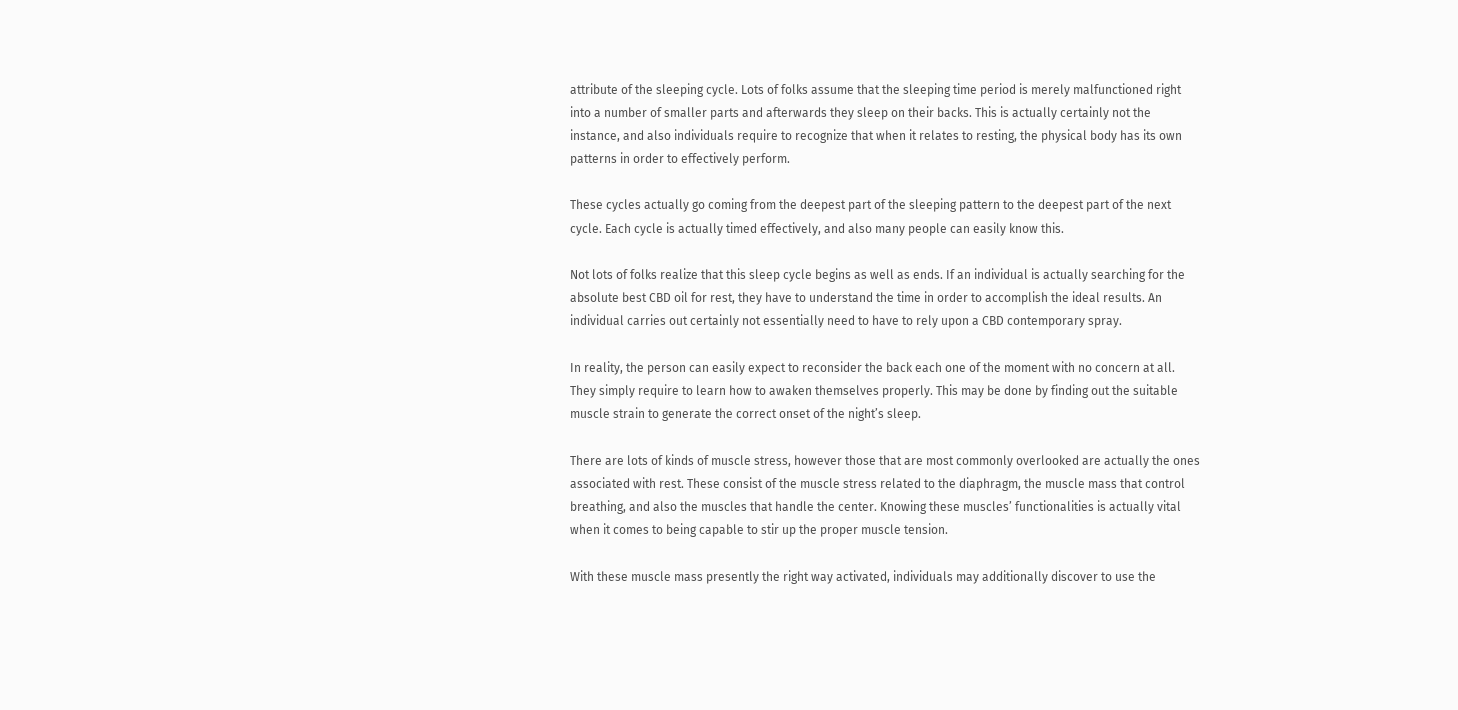attribute of the sleeping cycle. Lots of folks assume that the sleeping time period is merely malfunctioned right into a number of smaller parts and afterwards they sleep on their backs. This is actually certainly not the instance, and also individuals require to recognize that when it relates to resting, the physical body has its own patterns in order to effectively perform.

These cycles actually go coming from the deepest part of the sleeping pattern to the deepest part of the next cycle. Each cycle is actually timed effectively, and also many people can easily know this.

Not lots of folks realize that this sleep cycle begins as well as ends. If an individual is actually searching for the absolute best CBD oil for rest, they have to understand the time in order to accomplish the ideal results. An individual carries out certainly not essentially need to have to rely upon a CBD contemporary spray.

In reality, the person can easily expect to reconsider the back each one of the moment with no concern at all. They simply require to learn how to awaken themselves properly. This may be done by finding out the suitable muscle strain to generate the correct onset of the night’s sleep.

There are lots of kinds of muscle stress, however those that are most commonly overlooked are actually the ones associated with rest. These consist of the muscle stress related to the diaphragm, the muscle mass that control breathing, and also the muscles that handle the center. Knowing these muscles’ functionalities is actually vital when it comes to being capable to stir up the proper muscle tension.

With these muscle mass presently the right way activated, individuals may additionally discover to use the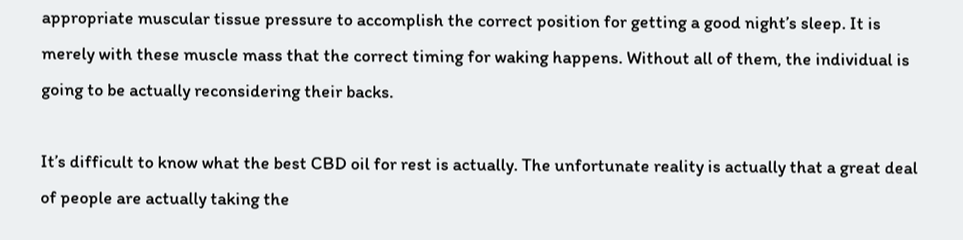appropriate muscular tissue pressure to accomplish the correct position for getting a good night’s sleep. It is merely with these muscle mass that the correct timing for waking happens. Without all of them, the individual is going to be actually reconsidering their backs.

It’s difficult to know what the best CBD oil for rest is actually. The unfortunate reality is actually that a great deal of people are actually taking the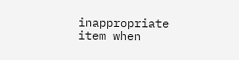inappropriate item when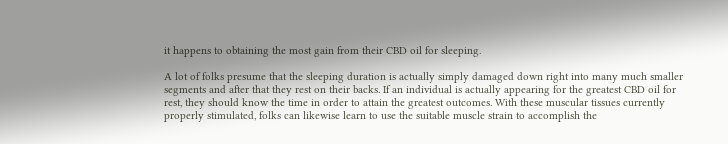it happens to obtaining the most gain from their CBD oil for sleeping.

A lot of folks presume that the sleeping duration is actually simply damaged down right into many much smaller segments and after that they rest on their backs. If an individual is actually appearing for the greatest CBD oil for rest, they should know the time in order to attain the greatest outcomes. With these muscular tissues currently properly stimulated, folks can likewise learn to use the suitable muscle strain to accomplish the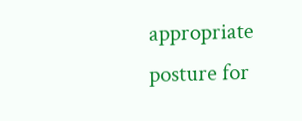appropriate posture for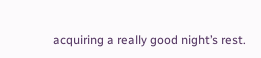acquiring a really good night’s rest.